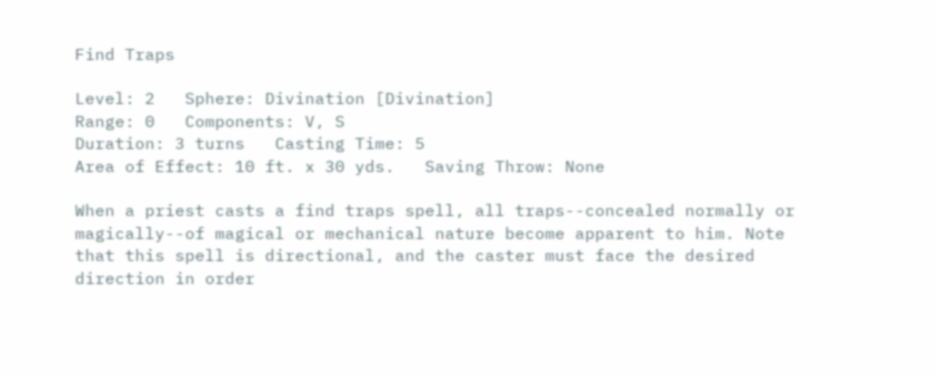Find Traps

Level: 2   Sphere: Divination [Divination]
Range: 0   Components: V, S
Duration: 3 turns   Casting Time: 5
Area of Effect: 10 ft. x 30 yds.   Saving Throw: None

When a priest casts a find traps spell, all traps--concealed normally or magically--of magical or mechanical nature become apparent to him. Note that this spell is directional, and the caster must face the desired direction in order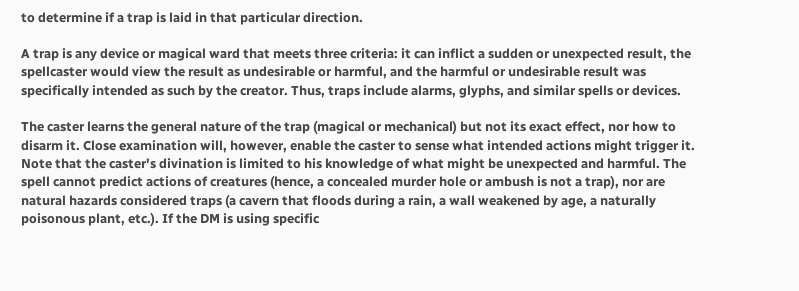to determine if a trap is laid in that particular direction.

A trap is any device or magical ward that meets three criteria: it can inflict a sudden or unexpected result, the spellcaster would view the result as undesirable or harmful, and the harmful or undesirable result was specifically intended as such by the creator. Thus, traps include alarms, glyphs, and similar spells or devices.

The caster learns the general nature of the trap (magical or mechanical) but not its exact effect, nor how to disarm it. Close examination will, however, enable the caster to sense what intended actions might trigger it. Note that the caster's divination is limited to his knowledge of what might be unexpected and harmful. The spell cannot predict actions of creatures (hence, a concealed murder hole or ambush is not a trap), nor are natural hazards considered traps (a cavern that floods during a rain, a wall weakened by age, a naturally poisonous plant, etc.). If the DM is using specific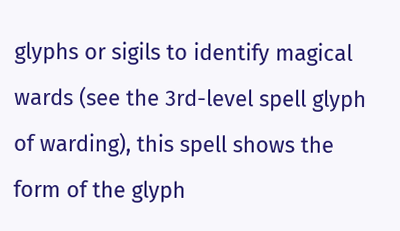glyphs or sigils to identify magical wards (see the 3rd-level spell glyph of warding), this spell shows the form of the glyph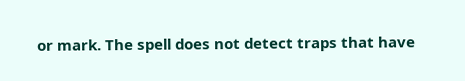or mark. The spell does not detect traps that have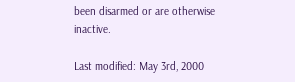been disarmed or are otherwise inactive.

Last modified: May 3rd, 2000